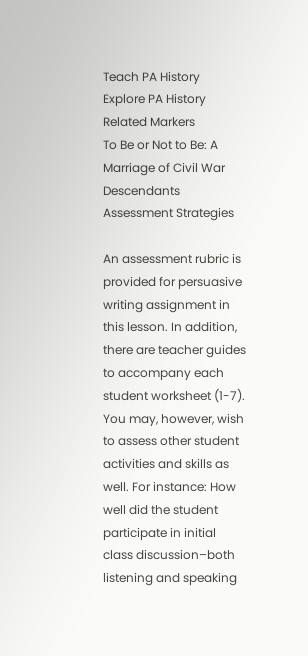Teach PA History
Explore PA History
Related Markers
To Be or Not to Be: A Marriage of Civil War Descendants
Assessment Strategies

An assessment rubric is provided for persuasive writing assignment in this lesson. In addition, there are teacher guides to accompany each student worksheet (1-7). You may, however, wish to assess other student activities and skills as well. For instance: How well did the student participate in initial class discussion–both listening and speaking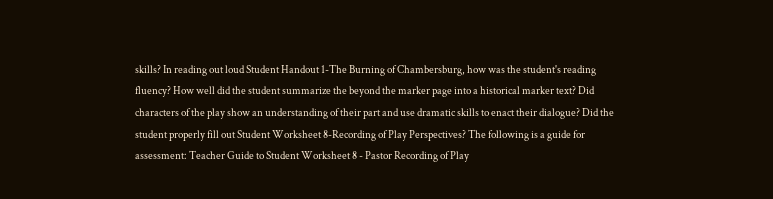skills? In reading out loud Student Handout 1-The Burning of Chambersburg, how was the student's reading fluency? How well did the student summarize the beyond the marker page into a historical marker text? Did characters of the play show an understanding of their part and use dramatic skills to enact their dialogue? Did the student properly fill out Student Worksheet 8-Recording of Play Perspectives? The following is a guide for assessment: Teacher Guide to Student Worksheet 8 - Pastor Recording of Play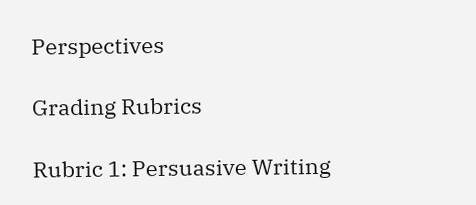Perspectives

Grading Rubrics

Rubric 1: Persuasive Writing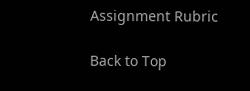Assignment Rubric

Back to Top